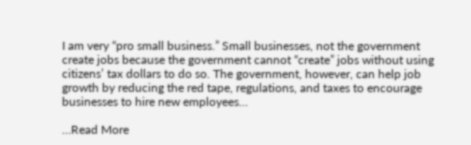I am very “pro small business.” Small businesses, not the government create jobs because the government cannot “create” jobs without using citizens’ tax dollars to do so. The government, however, can help job growth by reducing the red tape, regulations, and taxes to encourage businesses to hire new employees…

…Read More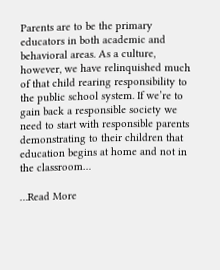Parents are to be the primary educators in both academic and behavioral areas. As a culture, however, we have relinquished much of that child rearing responsibility to the public school system. If we’re to gain back a responsible society we need to start with responsible parents demonstrating to their children that education begins at home and not in the classroom…

…Read More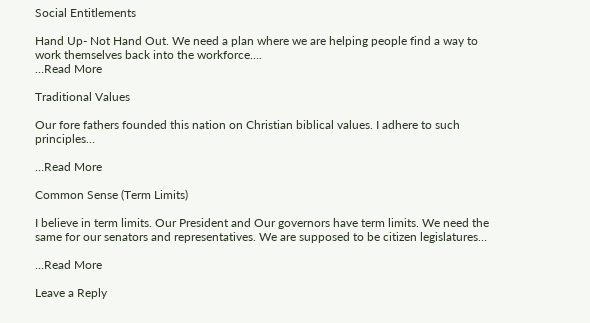Social Entitlements

Hand Up- Not Hand Out. We need a plan where we are helping people find a way to work themselves back into the workforce….
…Read More

Traditional Values

Our fore fathers founded this nation on Christian biblical values. I adhere to such principles…

…Read More

Common Sense (Term Limits)

I believe in term limits. Our President and Our governors have term limits. We need the same for our senators and representatives. We are supposed to be citizen legislatures…

…Read More

Leave a Reply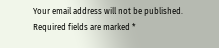Your email address will not be published. Required fields are marked *